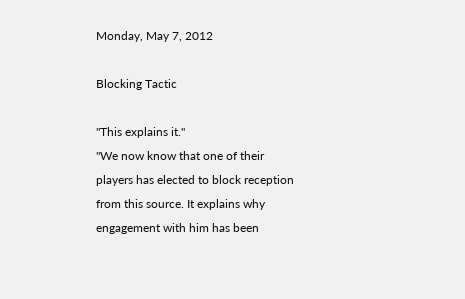Monday, May 7, 2012

Blocking Tactic

"This explains it."
"We now know that one of their players has elected to block reception from this source. It explains why engagement with him has been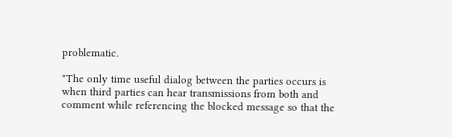problematic.

"The only time useful dialog between the parties occurs is when third parties can hear transmissions from both and comment while referencing the blocked message so that the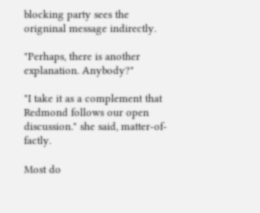blocking party sees the origninal message indirectly.

"Perhaps, there is another explanation. Anybody?"

"I take it as a complement that Redmond follows our open discussion." she said, matter-of-factly.

Most do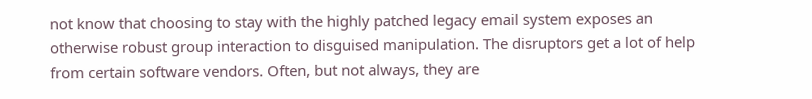not know that choosing to stay with the highly patched legacy email system exposes an otherwise robust group interaction to disguised manipulation. The disruptors get a lot of help from certain software vendors. Often, but not always, they are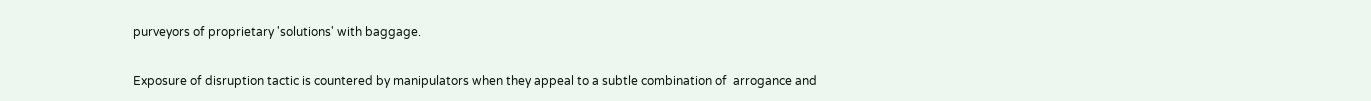purveyors of proprietary 'solutions' with baggage.

Exposure of disruption tactic is countered by manipulators when they appeal to a subtle combination of  arrogance and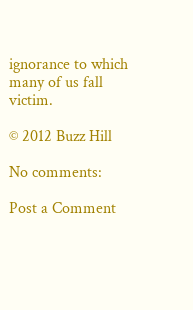ignorance to which many of us fall victim.

© 2012 Buzz Hill

No comments:

Post a Comment